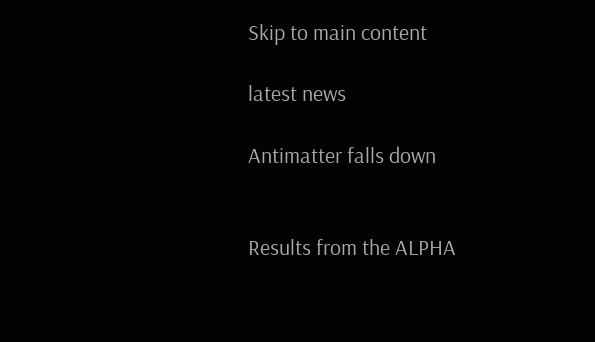Skip to main content

latest news

Antimatter falls down


Results from the ALPHA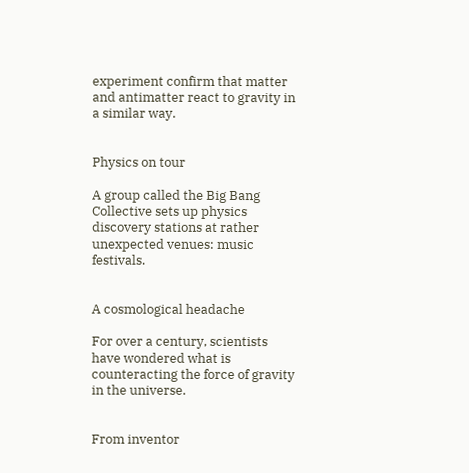experiment confirm that matter and antimatter react to gravity in a similar way.


Physics on tour

A group called the Big Bang Collective sets up physics discovery stations at rather unexpected venues: music festivals.


A cosmological headache

For over a century, scientists have wondered what is counteracting the force of gravity in the universe.


From inventor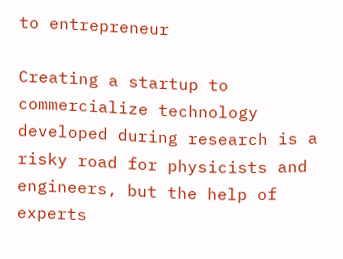to entrepreneur

Creating a startup to commercialize technology developed during research is a risky road for physicists and engineers, but the help of experts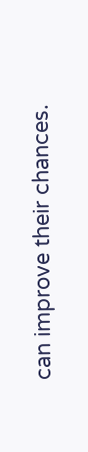can improve their chances.